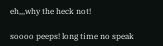eh,,,why the heck not!

soooo peeps! long time no speak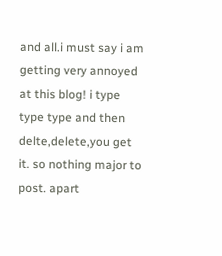and all.i must say i am getting very annoyed at this blog! i type type type and then delte,delete,you get it. so nothing major to post. apart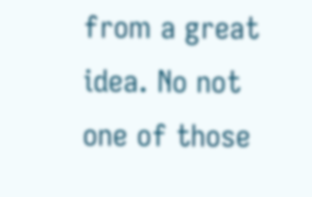from a great idea. No not one of those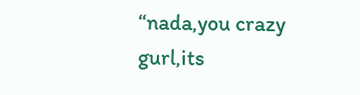“nada,you crazy gurl,its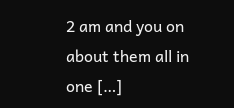2 am and you on about them all in one […]